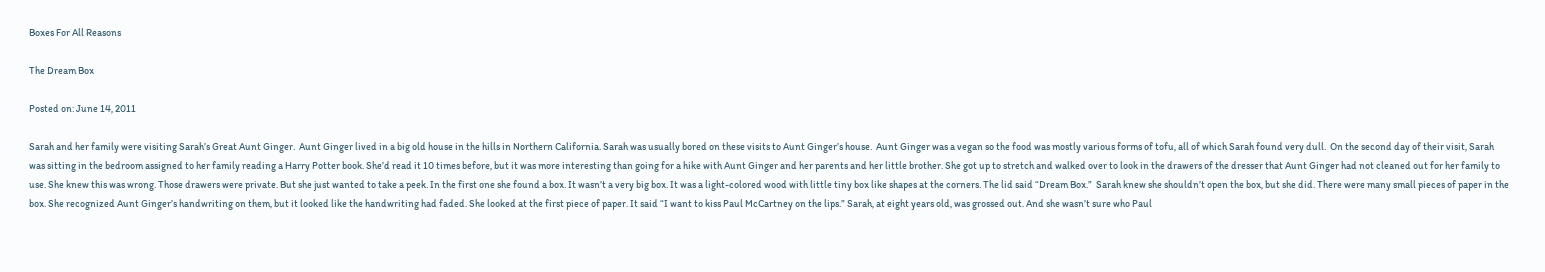Boxes For All Reasons

The Dream Box

Posted on: June 14, 2011

Sarah and her family were visiting Sarah’s Great Aunt Ginger.  Aunt Ginger lived in a big old house in the hills in Northern California. Sarah was usually bored on these visits to Aunt Ginger’s house.  Aunt Ginger was a vegan so the food was mostly various forms of tofu, all of which Sarah found very dull.  On the second day of their visit, Sarah was sitting in the bedroom assigned to her family reading a Harry Potter book. She’d read it 10 times before, but it was more interesting than going for a hike with Aunt Ginger and her parents and her little brother. She got up to stretch and walked over to look in the drawers of the dresser that Aunt Ginger had not cleaned out for her family to use. She knew this was wrong. Those drawers were private. But she just wanted to take a peek. In the first one she found a box. It wasn’t a very big box. It was a light-colored wood with little tiny box like shapes at the corners. The lid said “Dream Box.”  Sarah knew she shouldn’t open the box, but she did. There were many small pieces of paper in the box. She recognized Aunt Ginger’s handwriting on them, but it looked like the handwriting had faded. She looked at the first piece of paper. It said “I want to kiss Paul McCartney on the lips.” Sarah, at eight years old, was grossed out. And she wasn’t sure who Paul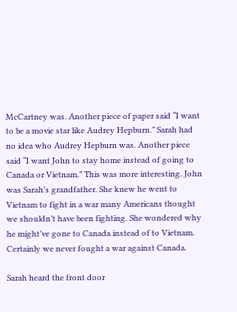McCartney was. Another piece of paper said “I want to be a movie star like Audrey Hepburn.” Sarah had no idea who Audrey Hepburn was. Another piece said “I want John to stay home instead of going to Canada or Vietnam.” This was more interesting. John was Sarah’s grandfather. She knew he went to Vietnam to fight in a war many Americans thought we shouldn’t have been fighting. She wondered why he might’ve gone to Canada instead of to Vietnam. Certainly we never fought a war against Canada.

Sarah heard the front door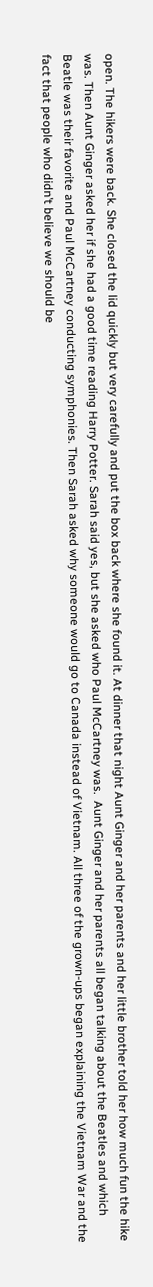open. The hikers were back. She closed the lid quickly but very carefully and put the box back where she found it. At dinner that night Aunt Ginger and her parents and her little brother told her how much fun the hike was. Then Aunt Ginger asked her if she had a good time reading Harry Potter. Sarah said yes, but she asked who Paul McCartney was.  Aunt Ginger and her parents all began talking about the Beatles and which Beatle was their favorite and Paul McCartney conducting symphonies. Then Sarah asked why someone would go to Canada instead of Vietnam. All three of the grown-ups began explaining the Vietnam War and the fact that people who didn’t believe we should be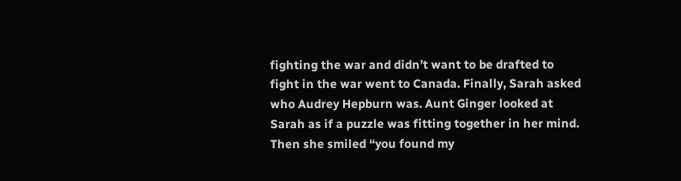fighting the war and didn’t want to be drafted to fight in the war went to Canada. Finally, Sarah asked who Audrey Hepburn was. Aunt Ginger looked at Sarah as if a puzzle was fitting together in her mind. Then she smiled “you found my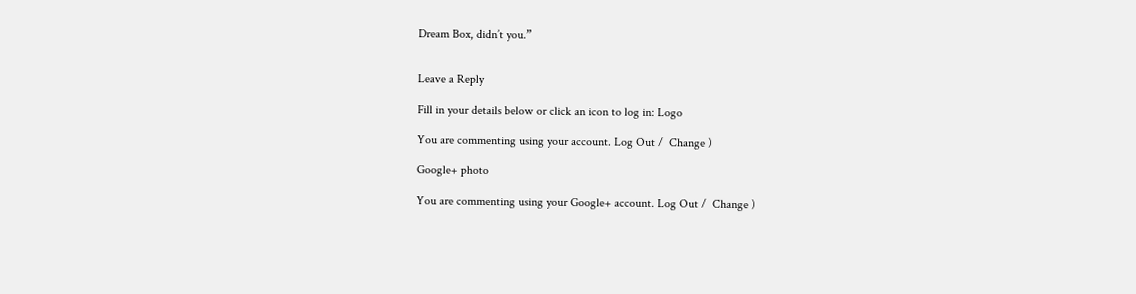Dream Box, didn’t you.”


Leave a Reply

Fill in your details below or click an icon to log in: Logo

You are commenting using your account. Log Out /  Change )

Google+ photo

You are commenting using your Google+ account. Log Out /  Change )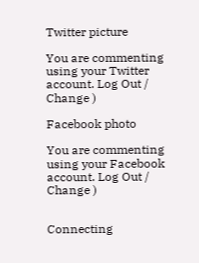Twitter picture

You are commenting using your Twitter account. Log Out /  Change )

Facebook photo

You are commenting using your Facebook account. Log Out /  Change )


Connecting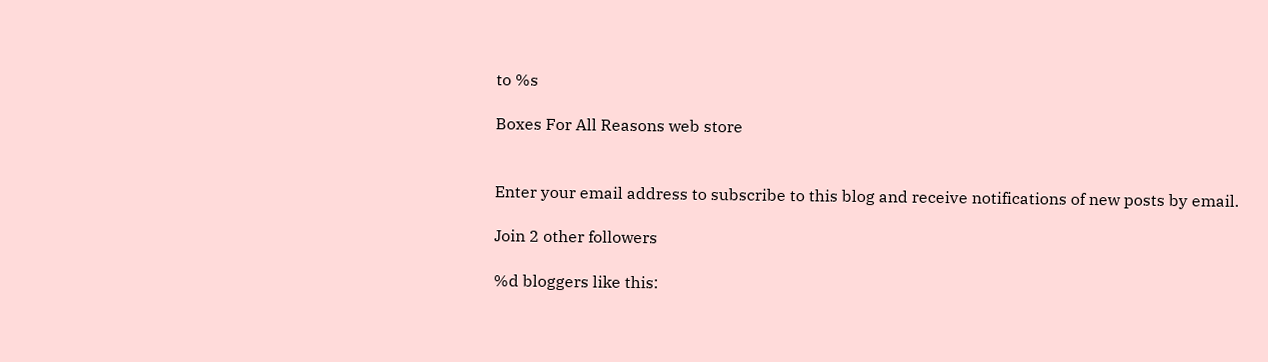to %s

Boxes For All Reasons web store


Enter your email address to subscribe to this blog and receive notifications of new posts by email.

Join 2 other followers

%d bloggers like this: